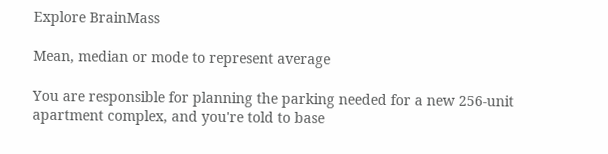Explore BrainMass

Mean, median or mode to represent average

You are responsible for planning the parking needed for a new 256-unit apartment complex, and you're told to base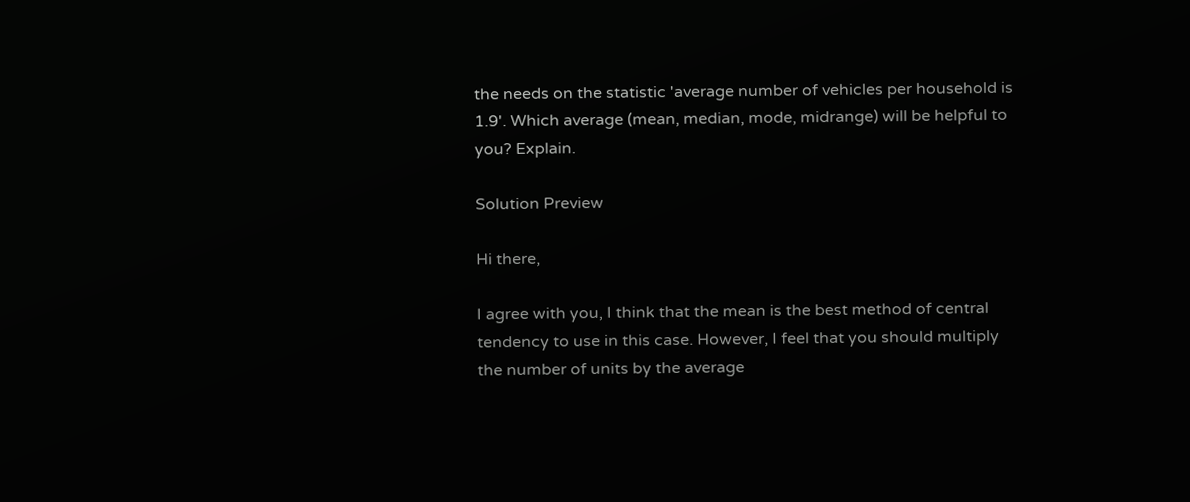the needs on the statistic 'average number of vehicles per household is 1.9'. Which average (mean, median, mode, midrange) will be helpful to you? Explain.

Solution Preview

Hi there,

I agree with you, I think that the mean is the best method of central tendency to use in this case. However, I feel that you should multiply the number of units by the average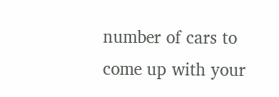number of cars to come up with your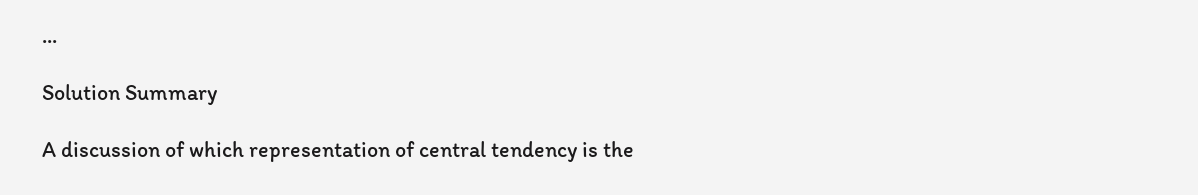...

Solution Summary

A discussion of which representation of central tendency is the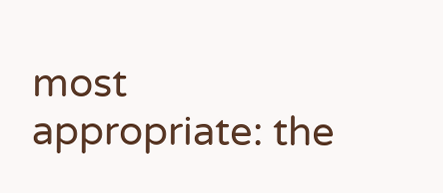most appropriate: the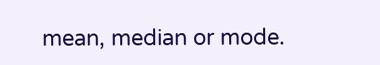mean, median or mode.